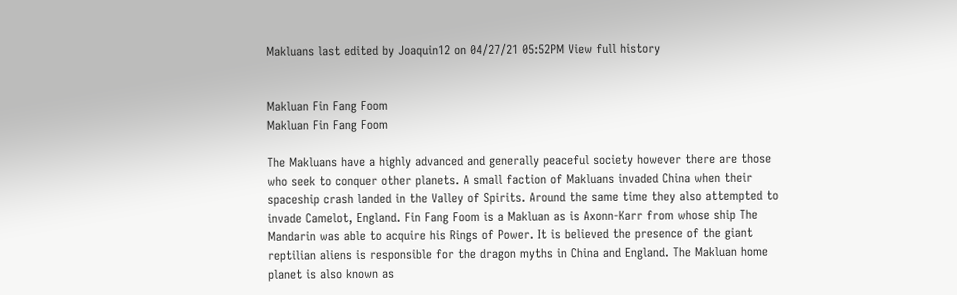Makluans last edited by Joaquin12 on 04/27/21 05:52PM View full history


Makluan Fin Fang Foom
Makluan Fin Fang Foom

The Makluans have a highly advanced and generally peaceful society however there are those who seek to conquer other planets. A small faction of Makluans invaded China when their spaceship crash landed in the Valley of Spirits. Around the same time they also attempted to invade Camelot, England. Fin Fang Foom is a Makluan as is Axonn-Karr from whose ship The Mandarin was able to acquire his Rings of Power. It is believed the presence of the giant reptilian aliens is responsible for the dragon myths in China and England. The Makluan home planet is also known as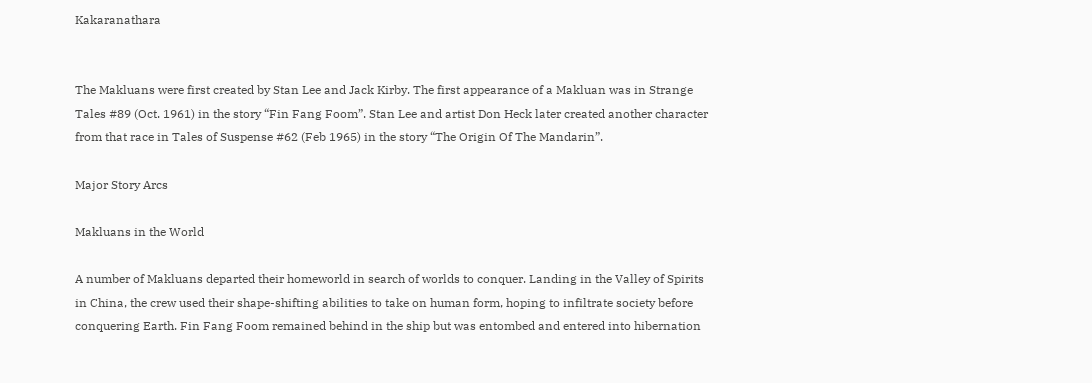Kakaranathara


The Makluans were first created by Stan Lee and Jack Kirby. The first appearance of a Makluan was in Strange Tales #89 (Oct. 1961) in the story “Fin Fang Foom”. Stan Lee and artist Don Heck later created another character from that race in Tales of Suspense #62 (Feb 1965) in the story “The Origin Of The Mandarin”.

Major Story Arcs

Makluans in the World

A number of Makluans departed their homeworld in search of worlds to conquer. Landing in the Valley of Spirits in China, the crew used their shape-shifting abilities to take on human form, hoping to infiltrate society before conquering Earth. Fin Fang Foom remained behind in the ship but was entombed and entered into hibernation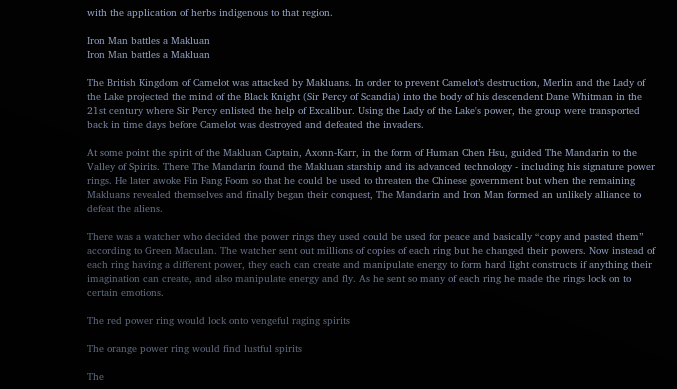with the application of herbs indigenous to that region.

Iron Man battles a Makluan
Iron Man battles a Makluan

The British Kingdom of Camelot was attacked by Makluans. In order to prevent Camelot’s destruction, Merlin and the Lady of the Lake projected the mind of the Black Knight (Sir Percy of Scandia) into the body of his descendent Dane Whitman in the 21st century where Sir Percy enlisted the help of Excalibur. Using the Lady of the Lake's power, the group were transported back in time days before Camelot was destroyed and defeated the invaders.

At some point the spirit of the Makluan Captain, Axonn-Karr, in the form of Human Chen Hsu, guided The Mandarin to the Valley of Spirits. There The Mandarin found the Makluan starship and its advanced technology - including his signature power rings. He later awoke Fin Fang Foom so that he could be used to threaten the Chinese government but when the remaining Makluans revealed themselves and finally began their conquest, The Mandarin and Iron Man formed an unlikely alliance to defeat the aliens.

There was a watcher who decided the power rings they used could be used for peace and basically “copy and pasted them” according to Green Maculan. The watcher sent out millions of copies of each ring but he changed their powers. Now instead of each ring having a different power, they each can create and manipulate energy to form hard light constructs if anything their imagination can create, and also manipulate energy and fly. As he sent so many of each ring he made the rings lock on to certain emotions.

The red power ring would lock onto vengeful raging spirits

The orange power ring would find lustful spirits

The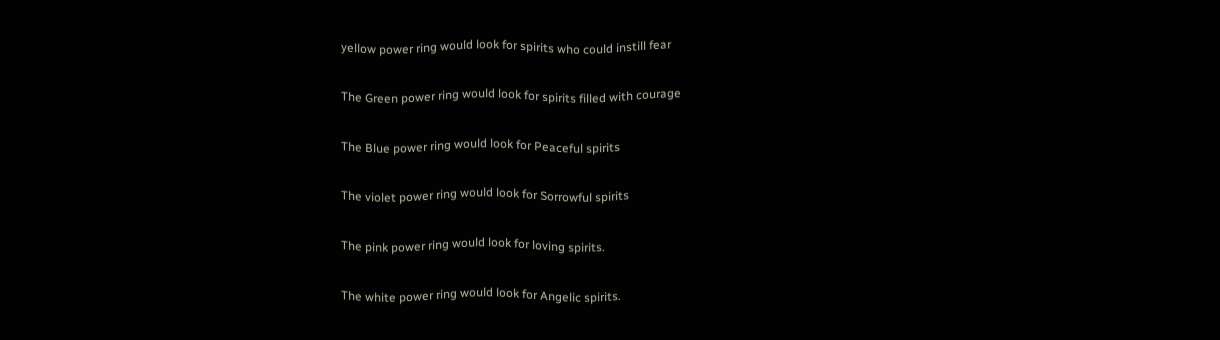yellow power ring would look for spirits who could instill fear

The Green power ring would look for spirits filled with courage

The Blue power ring would look for Peaceful spirits

The violet power ring would look for Sorrowful spirits

The pink power ring would look for loving spirits.

The white power ring would look for Angelic spirits.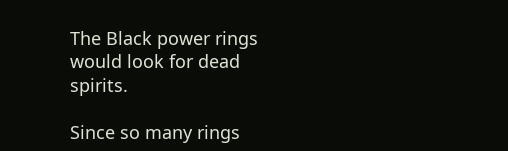The Black power rings would look for dead spirits.

Since so many rings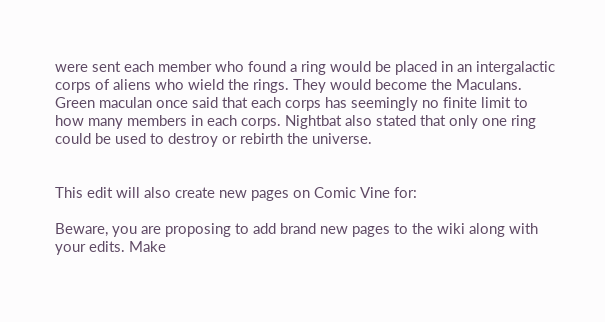were sent each member who found a ring would be placed in an intergalactic corps of aliens who wield the rings. They would become the Maculans. Green maculan once said that each corps has seemingly no finite limit to how many members in each corps. Nightbat also stated that only one ring could be used to destroy or rebirth the universe.


This edit will also create new pages on Comic Vine for:

Beware, you are proposing to add brand new pages to the wiki along with your edits. Make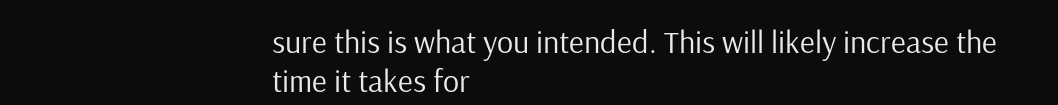sure this is what you intended. This will likely increase the time it takes for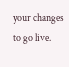your changes to go live.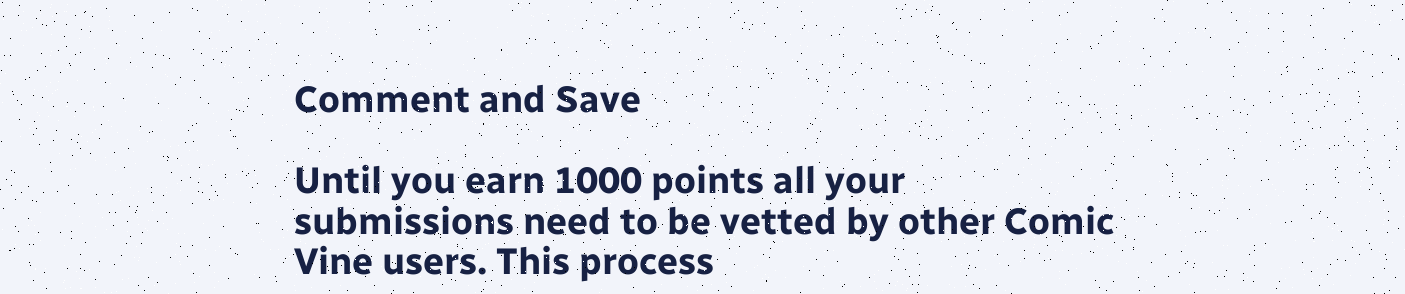Comment and Save

Until you earn 1000 points all your submissions need to be vetted by other Comic Vine users. This process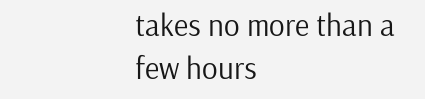takes no more than a few hours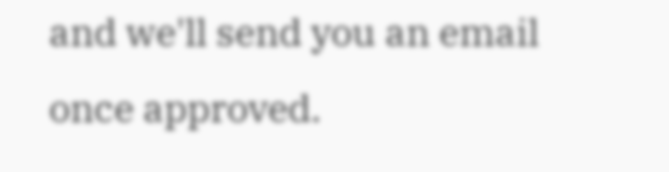and we'll send you an email once approved.